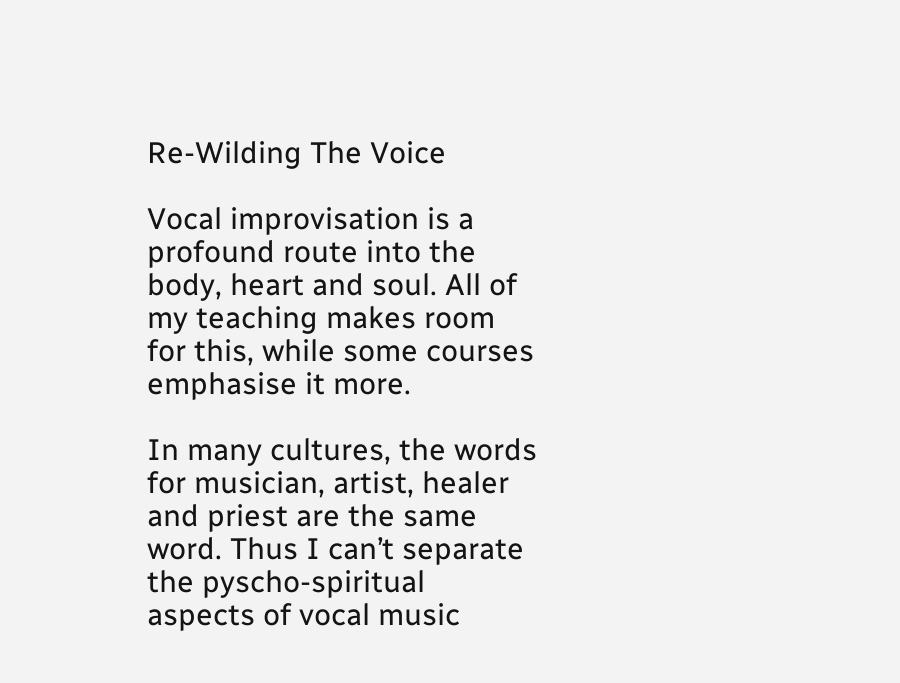Re-Wilding The Voice

Vocal improvisation is a profound route into the body, heart and soul. All of my teaching makes room for this, while some courses emphasise it more.

In many cultures, the words for musician, artist, healer and priest are the same word. Thus I can’t separate the pyscho-spiritual aspects of vocal music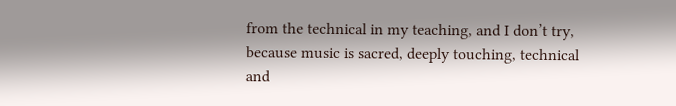from the technical in my teaching, and I don’t try, because music is sacred, deeply touching, technical and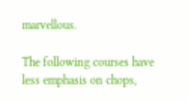marvellous.

The following courses have less emphasis on chops,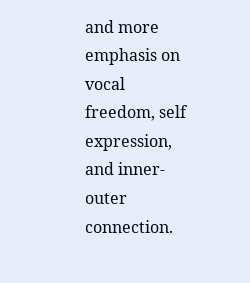and more emphasis on vocal freedom, self expression, and inner-outer connection.